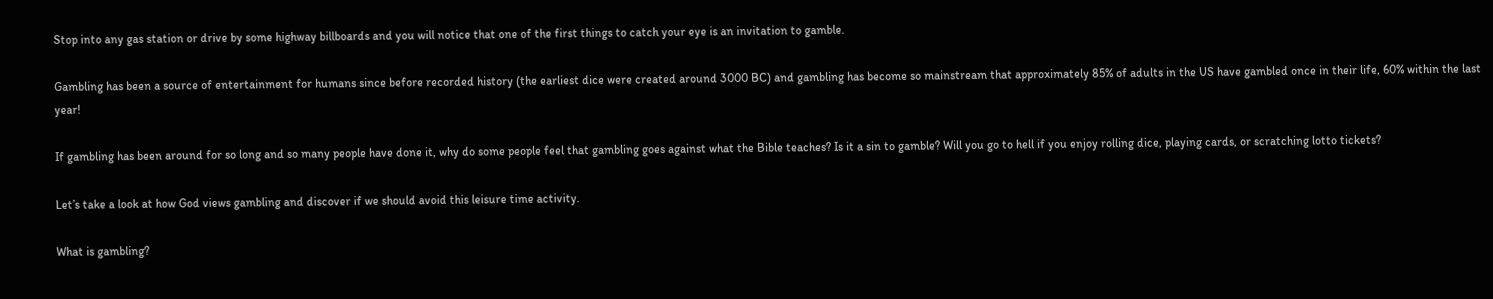Stop into any gas station or drive by some highway billboards and you will notice that one of the first things to catch your eye is an invitation to gamble.

Gambling has been a source of entertainment for humans since before recorded history (the earliest dice were created around 3000 BC) and gambling has become so mainstream that approximately 85% of adults in the US have gambled once in their life, 60% within the last year!

If gambling has been around for so long and so many people have done it, why do some people feel that gambling goes against what the Bible teaches? Is it a sin to gamble? Will you go to hell if you enjoy rolling dice, playing cards, or scratching lotto tickets?

Let’s take a look at how God views gambling and discover if we should avoid this leisure time activity.

What is gambling?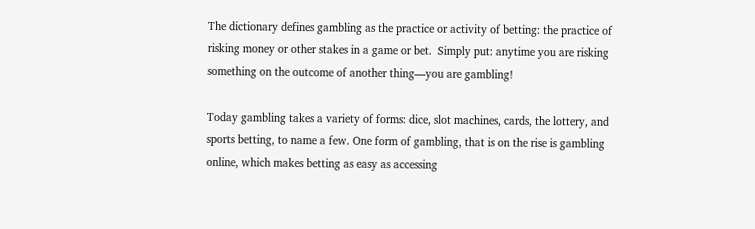The dictionary defines gambling as the practice or activity of betting: the practice of risking money or other stakes in a game or bet.  Simply put: anytime you are risking something on the outcome of another thing—you are gambling!

Today gambling takes a variety of forms: dice, slot machines, cards, the lottery, and sports betting, to name a few. One form of gambling, that is on the rise is gambling online, which makes betting as easy as accessing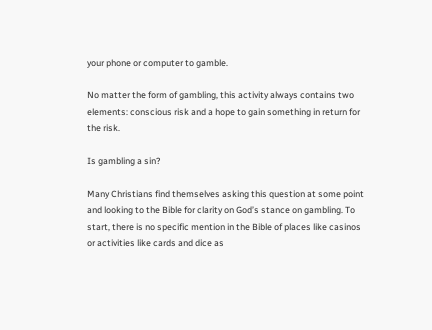your phone or computer to gamble.

No matter the form of gambling, this activity always contains two elements: conscious risk and a hope to gain something in return for the risk.

Is gambling a sin?

Many Christians find themselves asking this question at some point and looking to the Bible for clarity on God’s stance on gambling. To start, there is no specific mention in the Bible of places like casinos or activities like cards and dice as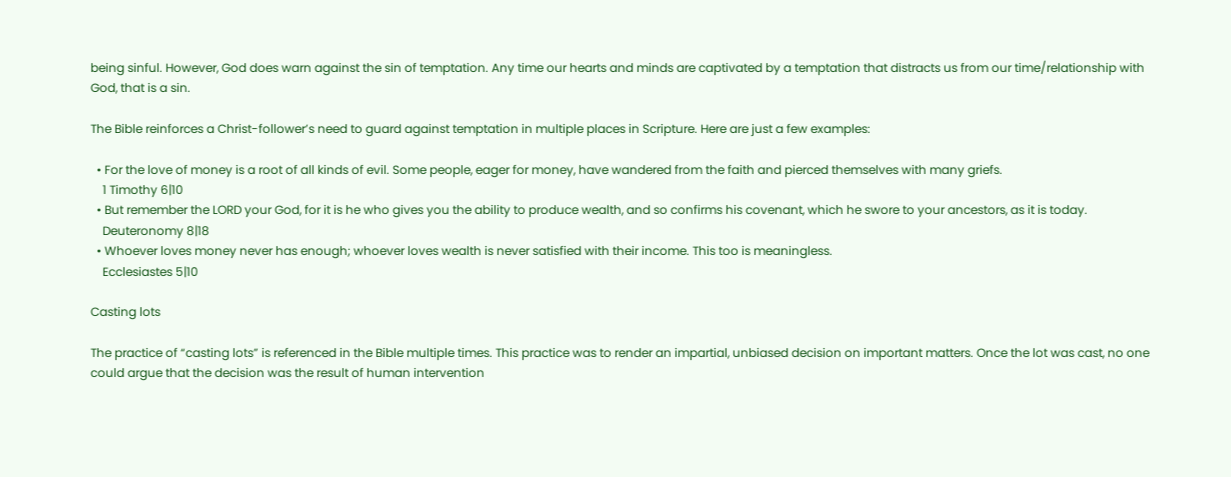being sinful. However, God does warn against the sin of temptation. Any time our hearts and minds are captivated by a temptation that distracts us from our time/relationship with God, that is a sin.

The Bible reinforces a Christ-follower’s need to guard against temptation in multiple places in Scripture. Here are just a few examples:

  • For the love of money is a root of all kinds of evil. Some people, eager for money, have wandered from the faith and pierced themselves with many griefs.
    1 Timothy 6|10
  • But remember the LORD your God, for it is he who gives you the ability to produce wealth, and so confirms his covenant, which he swore to your ancestors, as it is today.
    Deuteronomy 8|18
  • Whoever loves money never has enough; whoever loves wealth is never satisfied with their income. This too is meaningless.
    Ecclesiastes 5|10

Casting lots

The practice of “casting lots” is referenced in the Bible multiple times. This practice was to render an impartial, unbiased decision on important matters. Once the lot was cast, no one could argue that the decision was the result of human intervention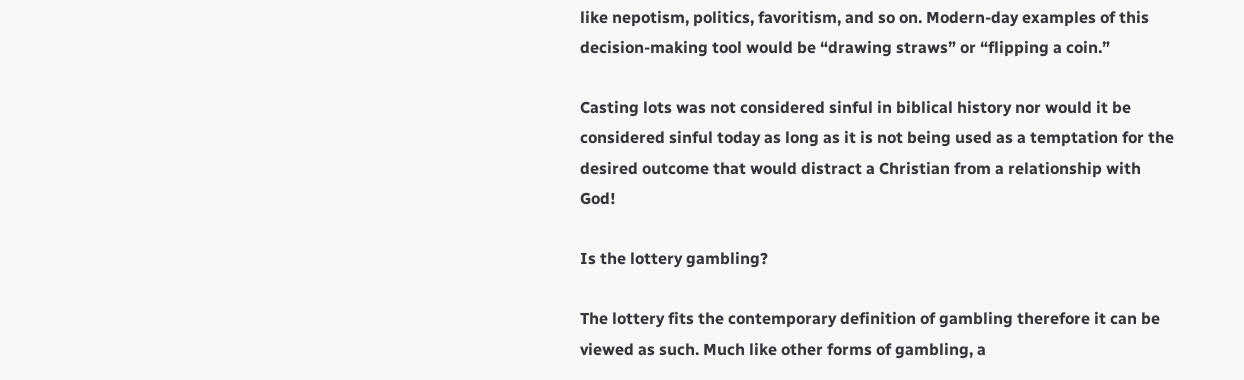like nepotism, politics, favoritism, and so on. Modern-day examples of this decision-making tool would be “drawing straws” or “flipping a coin.”

Casting lots was not considered sinful in biblical history nor would it be considered sinful today as long as it is not being used as a temptation for the desired outcome that would distract a Christian from a relationship with God!

Is the lottery gambling?

The lottery fits the contemporary definition of gambling therefore it can be viewed as such. Much like other forms of gambling, a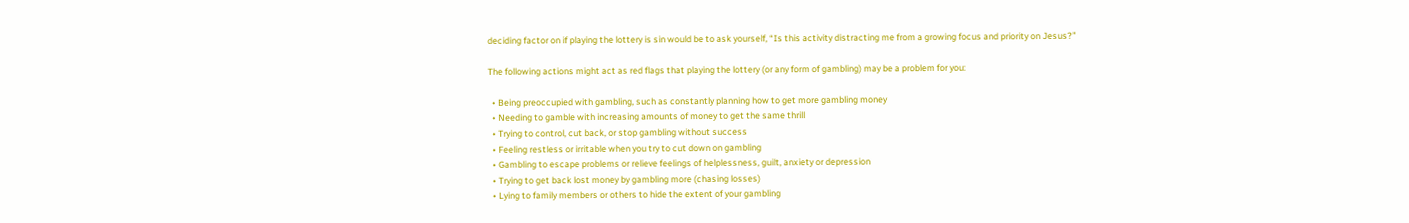deciding factor on if playing the lottery is sin would be to ask yourself, “Is this activity distracting me from a growing focus and priority on Jesus?”

The following actions might act as red flags that playing the lottery (or any form of gambling) may be a problem for you:

  • Being preoccupied with gambling, such as constantly planning how to get more gambling money
  • Needing to gamble with increasing amounts of money to get the same thrill
  • Trying to control, cut back, or stop gambling without success
  • Feeling restless or irritable when you try to cut down on gambling
  • Gambling to escape problems or relieve feelings of helplessness, guilt, anxiety or depression
  • Trying to get back lost money by gambling more (chasing losses)
  • Lying to family members or others to hide the extent of your gambling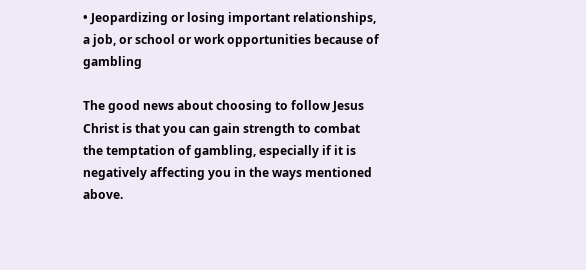• Jeopardizing or losing important relationships, a job, or school or work opportunities because of gambling

The good news about choosing to follow Jesus Christ is that you can gain strength to combat the temptation of gambling, especially if it is negatively affecting you in the ways mentioned above.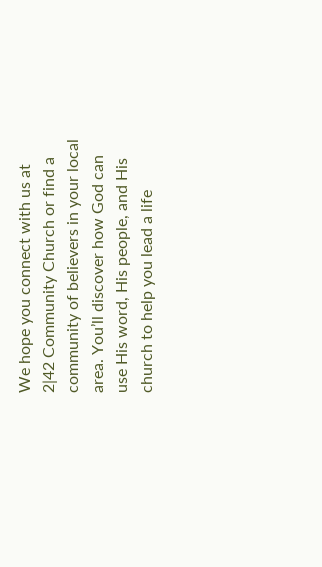We hope you connect with us at 2|42 Community Church or find a community of believers in your local area. You’ll discover how God can use His word, His people, and His church to help you lead a life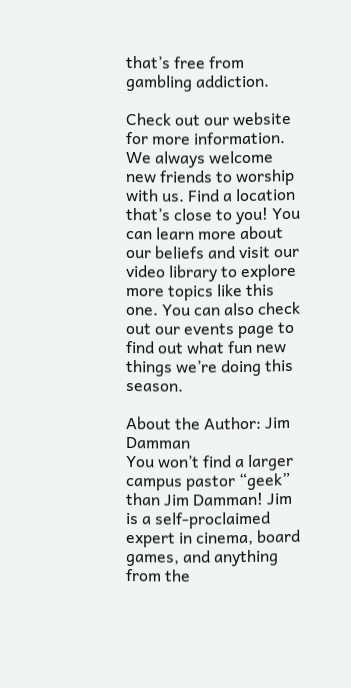that’s free from gambling addiction.

Check out our website for more information. We always welcome new friends to worship with us. Find a location that’s close to you! You can learn more about our beliefs and visit our video library to explore more topics like this one. You can also check out our events page to find out what fun new things we’re doing this season.

About the Author: Jim Damman
You won’t find a larger campus pastor “geek” than Jim Damman! Jim is a self-proclaimed expert in cinema, board games, and anything from the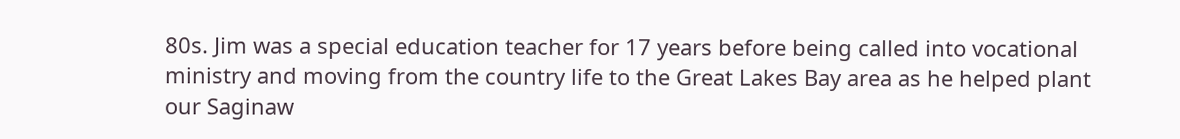80s. Jim was a special education teacher for 17 years before being called into vocational ministry and moving from the country life to the Great Lakes Bay area as he helped plant our Saginaw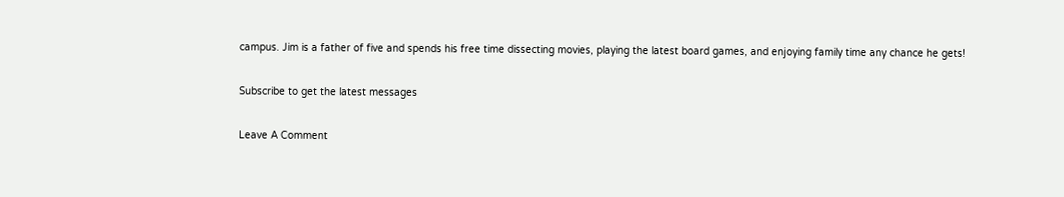campus. Jim is a father of five and spends his free time dissecting movies, playing the latest board games, and enjoying family time any chance he gets!

Subscribe to get the latest messages

Leave A Comment